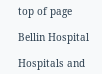top of page

Bellin Hospital

Hospitals and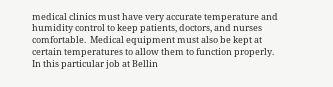medical clinics must have very accurate temperature and humidity control to keep patients, doctors, and nurses comfortable.  Medical equipment must also be kept at certain temperatures to allow them to function properly.  In this particular job at Bellin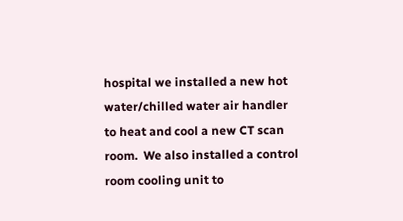hospital we installed a new hot water/chilled water air handler to heat and cool a new CT scan room.  We also installed a control room cooling unit to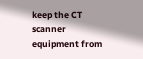keep the CT scanner equipment from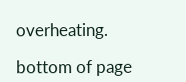overheating.

bottom of page